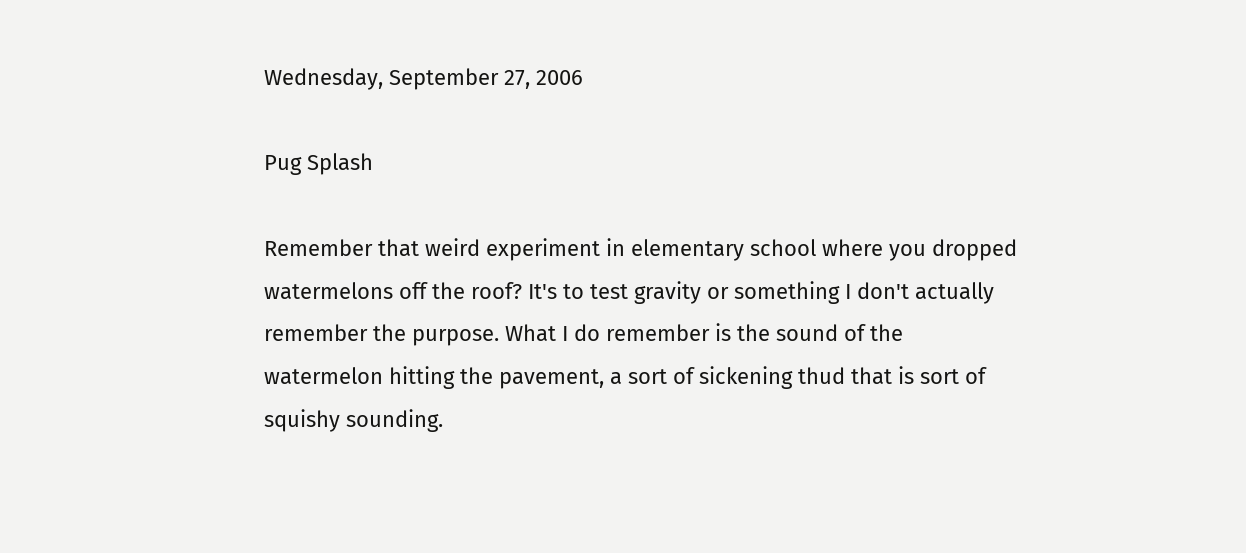Wednesday, September 27, 2006

Pug Splash

Remember that weird experiment in elementary school where you dropped watermelons off the roof? It's to test gravity or something I don't actually remember the purpose. What I do remember is the sound of the watermelon hitting the pavement, a sort of sickening thud that is sort of squishy sounding.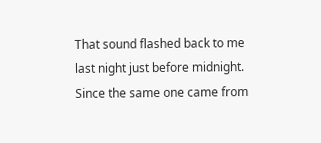That sound flashed back to me last night just before midnight. Since the same one came from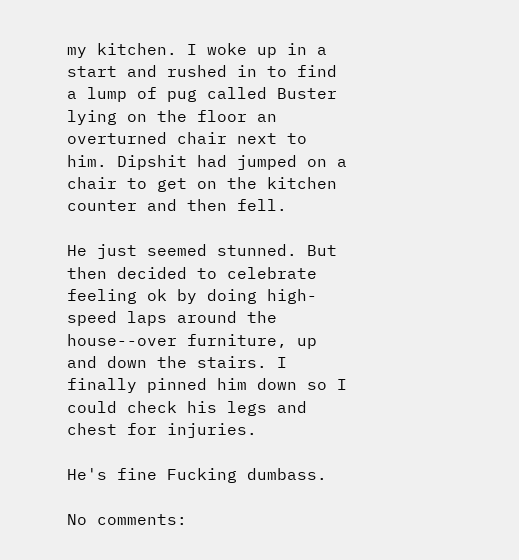my kitchen. I woke up in a start and rushed in to find a lump of pug called Buster lying on the floor an overturned chair next to him. Dipshit had jumped on a chair to get on the kitchen counter and then fell.

He just seemed stunned. But then decided to celebrate feeling ok by doing high-speed laps around the house--over furniture, up and down the stairs. I finally pinned him down so I could check his legs and chest for injuries.

He's fine Fucking dumbass.

No comments: